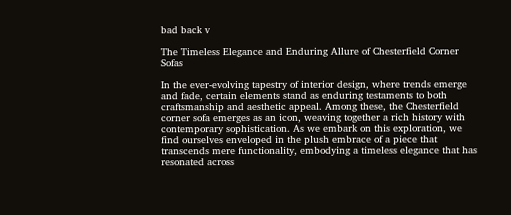bad back v

The Timeless Elegance and Enduring Allure of Chesterfield Corner Sofas

In the ever-evolving tapestry of interior design, where trends emerge and fade, certain elements stand as enduring testaments to both craftsmanship and aesthetic appeal. Among these, the Chesterfield corner sofa emerges as an icon, weaving together a rich history with contemporary sophistication. As we embark on this exploration, we find ourselves enveloped in the plush embrace of a piece that transcends mere functionality, embodying a timeless elegance that has resonated across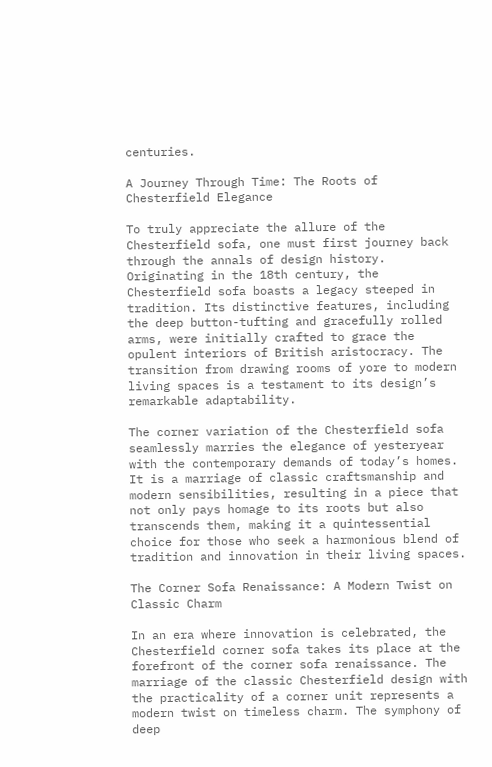centuries.

A Journey Through Time: The Roots of Chesterfield Elegance

To truly appreciate the allure of the Chesterfield sofa, one must first journey back through the annals of design history. Originating in the 18th century, the Chesterfield sofa boasts a legacy steeped in tradition. Its distinctive features, including the deep button-tufting and gracefully rolled arms, were initially crafted to grace the opulent interiors of British aristocracy. The transition from drawing rooms of yore to modern living spaces is a testament to its design’s remarkable adaptability.

The corner variation of the Chesterfield sofa seamlessly marries the elegance of yesteryear with the contemporary demands of today’s homes. It is a marriage of classic craftsmanship and modern sensibilities, resulting in a piece that not only pays homage to its roots but also transcends them, making it a quintessential choice for those who seek a harmonious blend of tradition and innovation in their living spaces.

The Corner Sofa Renaissance: A Modern Twist on Classic Charm

In an era where innovation is celebrated, the Chesterfield corner sofa takes its place at the forefront of the corner sofa renaissance. The marriage of the classic Chesterfield design with the practicality of a corner unit represents a modern twist on timeless charm. The symphony of deep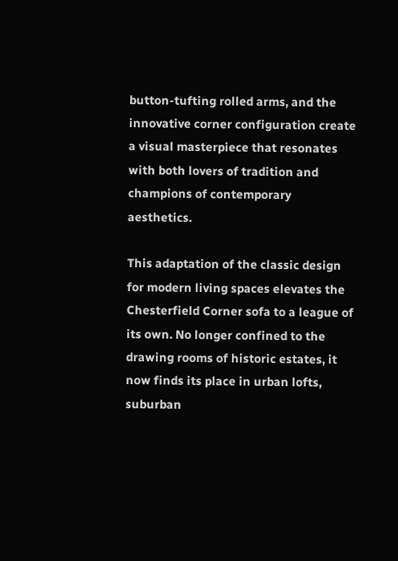button-tufting rolled arms, and the innovative corner configuration create a visual masterpiece that resonates with both lovers of tradition and champions of contemporary aesthetics.

This adaptation of the classic design for modern living spaces elevates the Chesterfield Corner sofa to a league of its own. No longer confined to the drawing rooms of historic estates, it now finds its place in urban lofts, suburban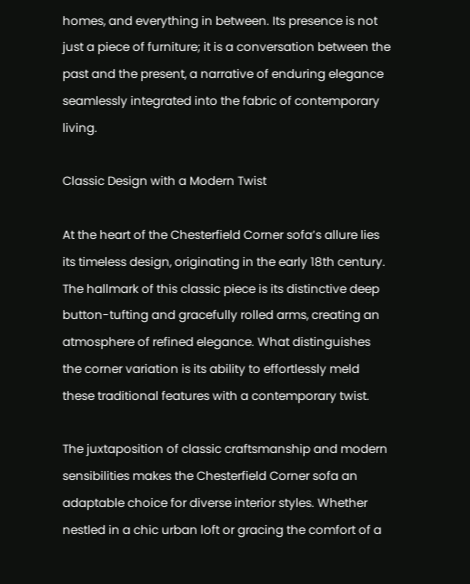homes, and everything in between. Its presence is not just a piece of furniture; it is a conversation between the past and the present, a narrative of enduring elegance seamlessly integrated into the fabric of contemporary living.

Classic Design with a Modern Twist

At the heart of the Chesterfield Corner sofa’s allure lies its timeless design, originating in the early 18th century. The hallmark of this classic piece is its distinctive deep button-tufting and gracefully rolled arms, creating an atmosphere of refined elegance. What distinguishes the corner variation is its ability to effortlessly meld these traditional features with a contemporary twist.

The juxtaposition of classic craftsmanship and modern sensibilities makes the Chesterfield Corner sofa an adaptable choice for diverse interior styles. Whether nestled in a chic urban loft or gracing the comfort of a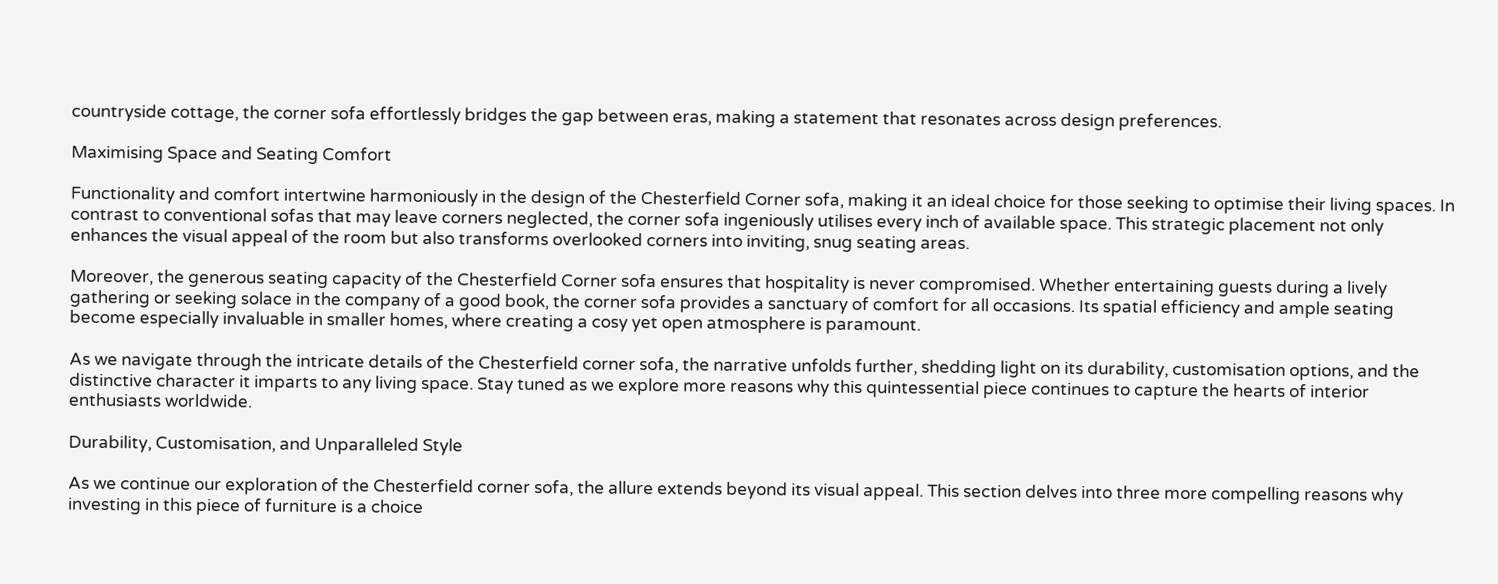countryside cottage, the corner sofa effortlessly bridges the gap between eras, making a statement that resonates across design preferences.

Maximising Space and Seating Comfort

Functionality and comfort intertwine harmoniously in the design of the Chesterfield Corner sofa, making it an ideal choice for those seeking to optimise their living spaces. In contrast to conventional sofas that may leave corners neglected, the corner sofa ingeniously utilises every inch of available space. This strategic placement not only enhances the visual appeal of the room but also transforms overlooked corners into inviting, snug seating areas.

Moreover, the generous seating capacity of the Chesterfield Corner sofa ensures that hospitality is never compromised. Whether entertaining guests during a lively gathering or seeking solace in the company of a good book, the corner sofa provides a sanctuary of comfort for all occasions. Its spatial efficiency and ample seating become especially invaluable in smaller homes, where creating a cosy yet open atmosphere is paramount.

As we navigate through the intricate details of the Chesterfield corner sofa, the narrative unfolds further, shedding light on its durability, customisation options, and the distinctive character it imparts to any living space. Stay tuned as we explore more reasons why this quintessential piece continues to capture the hearts of interior enthusiasts worldwide.

Durability, Customisation, and Unparalleled Style

As we continue our exploration of the Chesterfield corner sofa, the allure extends beyond its visual appeal. This section delves into three more compelling reasons why investing in this piece of furniture is a choice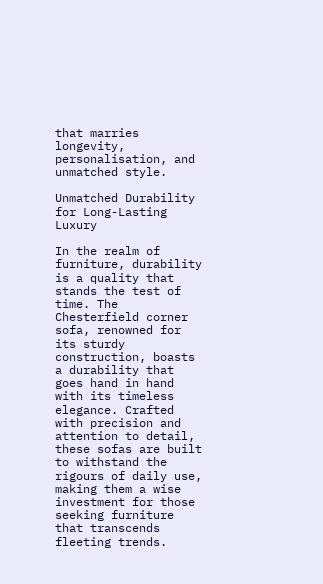that marries longevity, personalisation, and unmatched style.

Unmatched Durability for Long-Lasting Luxury

In the realm of furniture, durability is a quality that stands the test of time. The Chesterfield corner sofa, renowned for its sturdy construction, boasts a durability that goes hand in hand with its timeless elegance. Crafted with precision and attention to detail, these sofas are built to withstand the rigours of daily use, making them a wise investment for those seeking furniture that transcends fleeting trends.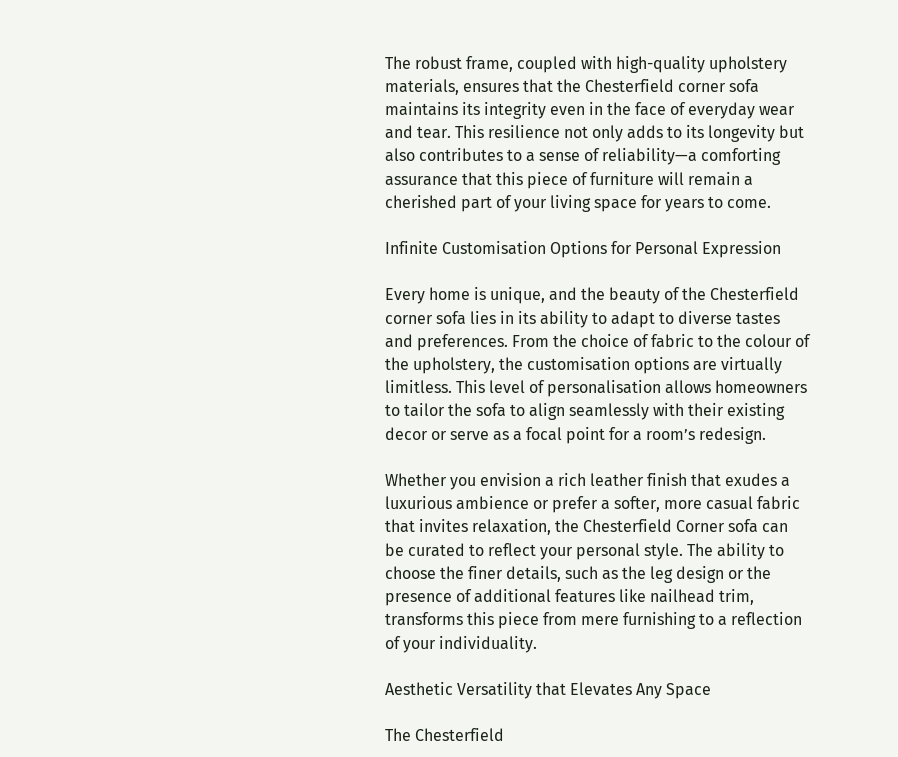The robust frame, coupled with high-quality upholstery materials, ensures that the Chesterfield corner sofa maintains its integrity even in the face of everyday wear and tear. This resilience not only adds to its longevity but also contributes to a sense of reliability—a comforting assurance that this piece of furniture will remain a cherished part of your living space for years to come.

Infinite Customisation Options for Personal Expression

Every home is unique, and the beauty of the Chesterfield corner sofa lies in its ability to adapt to diverse tastes and preferences. From the choice of fabric to the colour of the upholstery, the customisation options are virtually limitless. This level of personalisation allows homeowners to tailor the sofa to align seamlessly with their existing decor or serve as a focal point for a room’s redesign.

Whether you envision a rich leather finish that exudes a luxurious ambience or prefer a softer, more casual fabric that invites relaxation, the Chesterfield Corner sofa can be curated to reflect your personal style. The ability to choose the finer details, such as the leg design or the presence of additional features like nailhead trim, transforms this piece from mere furnishing to a reflection of your individuality.

Aesthetic Versatility that Elevates Any Space

The Chesterfield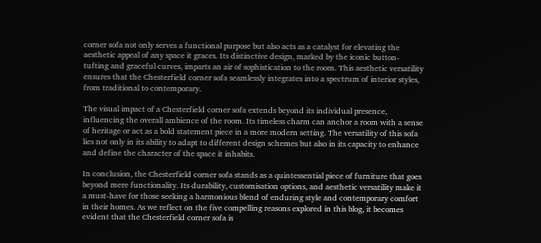corner sofa not only serves a functional purpose but also acts as a catalyst for elevating the aesthetic appeal of any space it graces. Its distinctive design, marked by the iconic button-tufting and graceful curves, imparts an air of sophistication to the room. This aesthetic versatility ensures that the Chesterfield corner sofa seamlessly integrates into a spectrum of interior styles, from traditional to contemporary.

The visual impact of a Chesterfield corner sofa extends beyond its individual presence, influencing the overall ambience of the room. Its timeless charm can anchor a room with a sense of heritage or act as a bold statement piece in a more modern setting. The versatility of this sofa lies not only in its ability to adapt to different design schemes but also in its capacity to enhance and define the character of the space it inhabits.

In conclusion, the Chesterfield corner sofa stands as a quintessential piece of furniture that goes beyond mere functionality. Its durability, customisation options, and aesthetic versatility make it a must-have for those seeking a harmonious blend of enduring style and contemporary comfort in their homes. As we reflect on the five compelling reasons explored in this blog, it becomes evident that the Chesterfield corner sofa is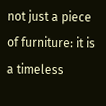not just a piece of furniture: it is a timeless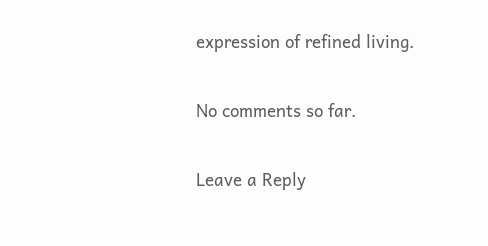expression of refined living.

No comments so far.

Leave a Reply